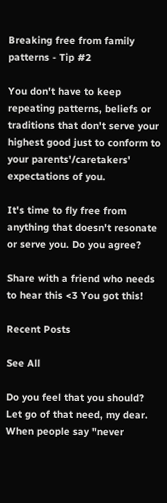Breaking free from family patterns - Tip #2

You don't have to keep repeating patterns, beliefs or traditions that don't serve your highest good just to conform to your parents'/caretakers' expectations of you.

It's time to fly free from anything that doesn't resonate or serve you. Do you agree?

Share with a friend who needs to hear this <3 You got this!

Recent Posts

See All

Do you feel that you should? Let go of that need, my dear. When people say "never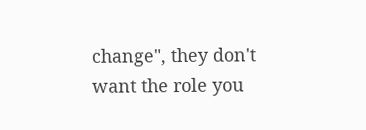change", they don't want the role you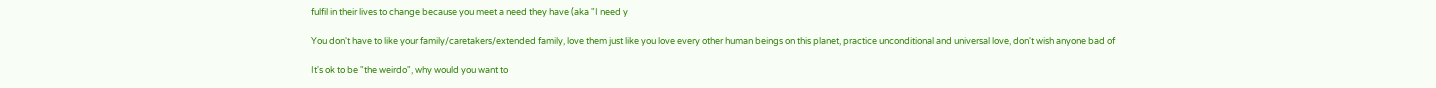fulfil in their lives to change because you meet a need they have (aka "I need y

You don't have to like your family/caretakers/extended family, love them just like you love every other human beings on this planet, practice unconditional and universal love, don't wish anyone bad of

It's ok to be "the weirdo", why would you want to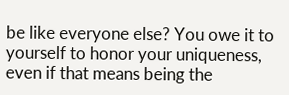be like everyone else? You owe it to yourself to honor your uniqueness, even if that means being the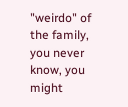"weirdo" of the family, you never know, you might